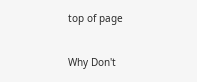top of page

Why Don't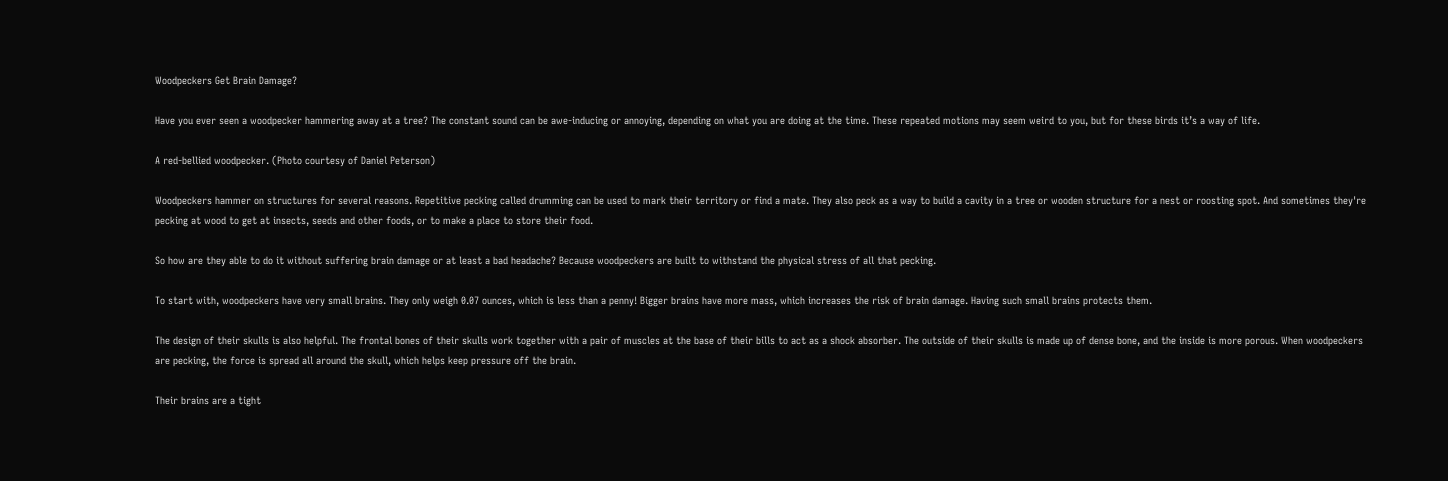Woodpeckers Get Brain Damage?

Have you ever seen a woodpecker hammering away at a tree? The constant sound can be awe-inducing or annoying, depending on what you are doing at the time. These repeated motions may seem weird to you, but for these birds it’s a way of life.

A red-bellied woodpecker. (Photo courtesy of Daniel Peterson)

Woodpeckers hammer on structures for several reasons. Repetitive pecking called drumming can be used to mark their territory or find a mate. They also peck as a way to build a cavity in a tree or wooden structure for a nest or roosting spot. And sometimes they're pecking at wood to get at insects, seeds and other foods, or to make a place to store their food.

So how are they able to do it without suffering brain damage or at least a bad headache? Because woodpeckers are built to withstand the physical stress of all that pecking.

To start with, woodpeckers have very small brains. They only weigh 0.07 ounces, which is less than a penny! Bigger brains have more mass, which increases the risk of brain damage. Having such small brains protects them.

The design of their skulls is also helpful. The frontal bones of their skulls work together with a pair of muscles at the base of their bills to act as a shock absorber. The outside of their skulls is made up of dense bone, and the inside is more porous. When woodpeckers are pecking, the force is spread all around the skull, which helps keep pressure off the brain.

Their brains are a tight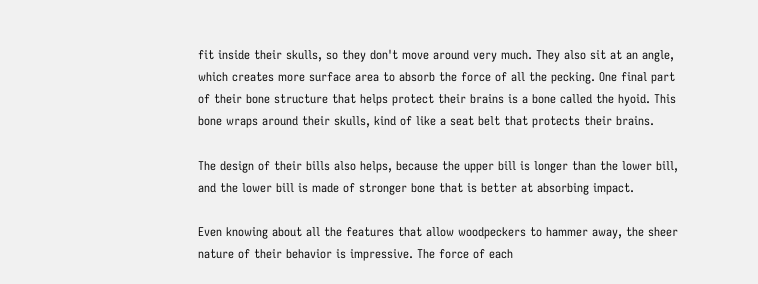fit inside their skulls, so they don't move around very much. They also sit at an angle, which creates more surface area to absorb the force of all the pecking. One final part of their bone structure that helps protect their brains is a bone called the hyoid. This bone wraps around their skulls, kind of like a seat belt that protects their brains.

The design of their bills also helps, because the upper bill is longer than the lower bill, and the lower bill is made of stronger bone that is better at absorbing impact.

Even knowing about all the features that allow woodpeckers to hammer away, the sheer nature of their behavior is impressive. The force of each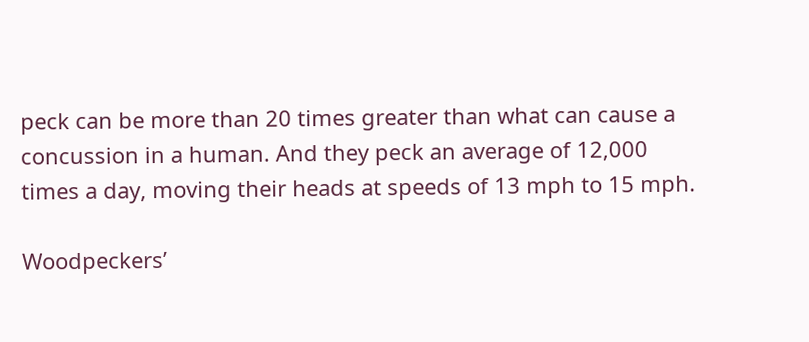peck can be more than 20 times greater than what can cause a concussion in a human. And they peck an average of 12,000 times a day, moving their heads at speeds of 13 mph to 15 mph.

Woodpeckers’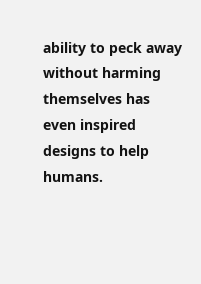ability to peck away without harming themselves has even inspired designs to help humans.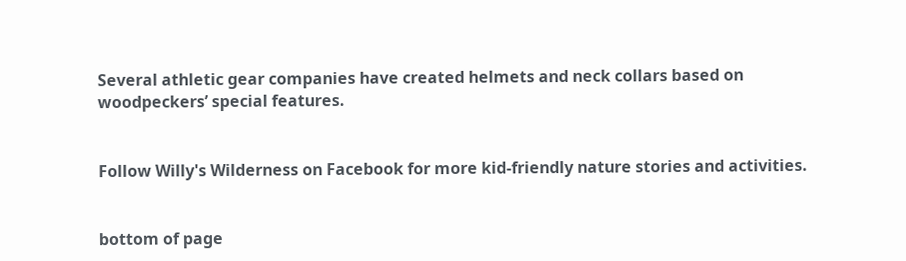Several athletic gear companies have created helmets and neck collars based on woodpeckers’ special features.


Follow Willy's Wilderness on Facebook for more kid-friendly nature stories and activities.


bottom of page